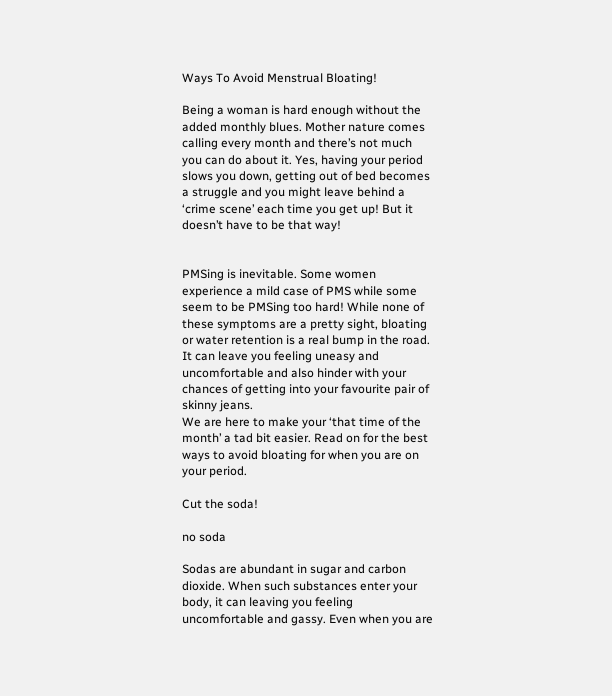Ways To Avoid Menstrual Bloating!

Being a woman is hard enough without the added monthly blues. Mother nature comes calling every month and there’s not much you can do about it. Yes, having your period slows you down, getting out of bed becomes a struggle and you might leave behind a ‘crime scene’ each time you get up! But it doesn’t have to be that way!


PMSing is inevitable. Some women experience a mild case of PMS while some seem to be PMSing too hard! While none of these symptoms are a pretty sight, bloating or water retention is a real bump in the road. It can leave you feeling uneasy and uncomfortable and also hinder with your chances of getting into your favourite pair of skinny jeans.
We are here to make your ‘that time of the month’ a tad bit easier. Read on for the best ways to avoid bloating for when you are on your period.

Cut the soda!

no soda

Sodas are abundant in sugar and carbon dioxide. When such substances enter your body, it can leaving you feeling uncomfortable and gassy. Even when you are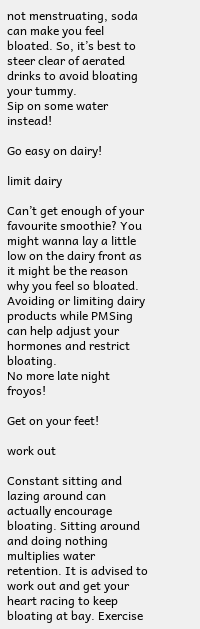not menstruating, soda can make you feel bloated. So, it’s best to steer clear of aerated drinks to avoid bloating your tummy.
Sip on some water instead!

Go easy on dairy!

limit dairy

Can’t get enough of your favourite smoothie? You might wanna lay a little low on the dairy front as it might be the reason why you feel so bloated. Avoiding or limiting dairy products while PMSing can help adjust your hormones and restrict bloating.
No more late night froyos!

Get on your feet!

work out

Constant sitting and lazing around can actually encourage bloating. Sitting around and doing nothing multiplies water retention. It is advised to work out and get your heart racing to keep bloating at bay. Exercise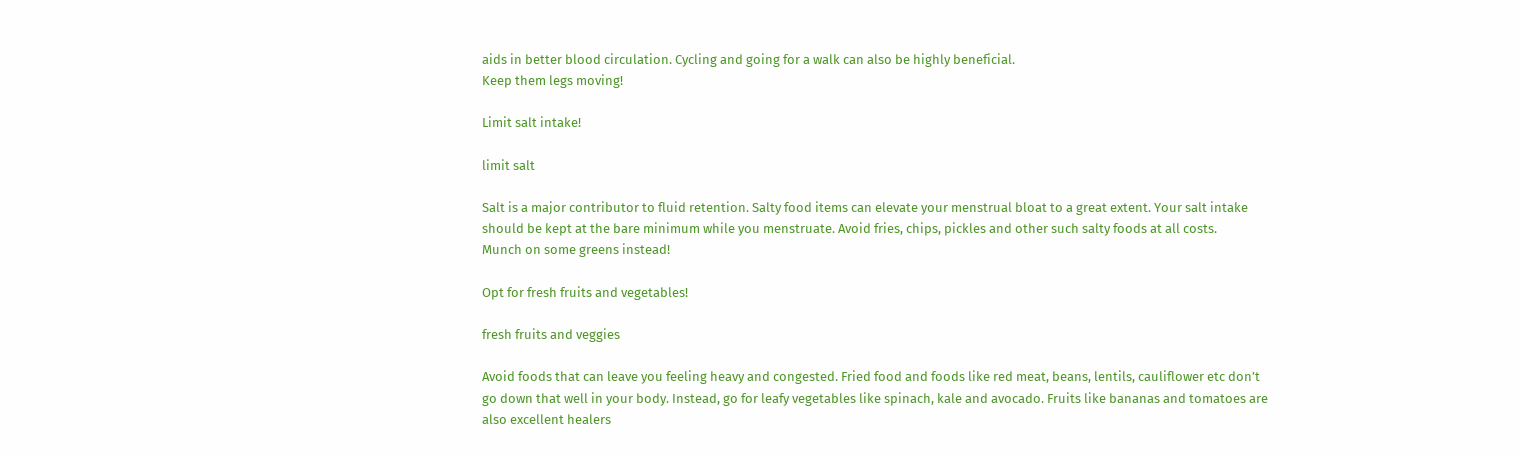aids in better blood circulation. Cycling and going for a walk can also be highly beneficial.
Keep them legs moving!

Limit salt intake!

limit salt

Salt is a major contributor to fluid retention. Salty food items can elevate your menstrual bloat to a great extent. Your salt intake should be kept at the bare minimum while you menstruate. Avoid fries, chips, pickles and other such salty foods at all costs.
Munch on some greens instead!

Opt for fresh fruits and vegetables!

fresh fruits and veggies

Avoid foods that can leave you feeling heavy and congested. Fried food and foods like red meat, beans, lentils, cauliflower etc don’t go down that well in your body. Instead, go for leafy vegetables like spinach, kale and avocado. Fruits like bananas and tomatoes are also excellent healers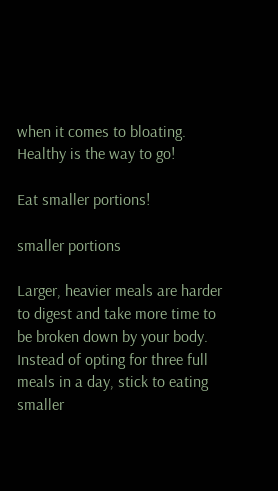when it comes to bloating.
Healthy is the way to go!

Eat smaller portions!

smaller portions

Larger, heavier meals are harder to digest and take more time to be broken down by your body. Instead of opting for three full meals in a day, stick to eating smaller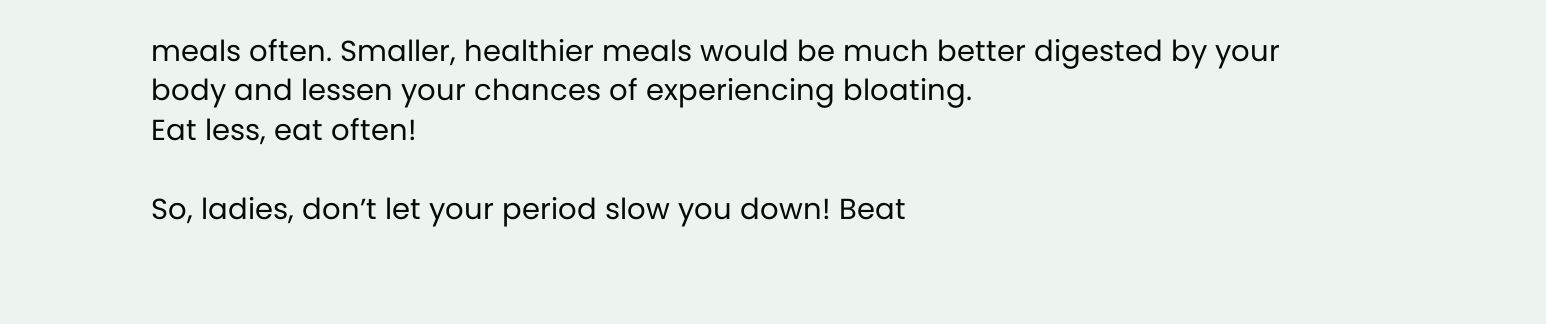meals often. Smaller, healthier meals would be much better digested by your body and lessen your chances of experiencing bloating.
Eat less, eat often!

So, ladies, don’t let your period slow you down! Beat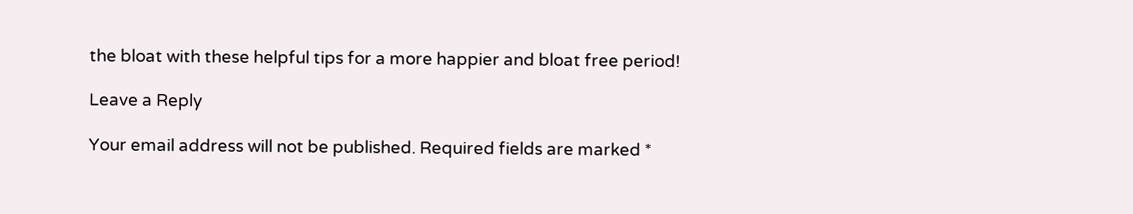the bloat with these helpful tips for a more happier and bloat free period!

Leave a Reply

Your email address will not be published. Required fields are marked *